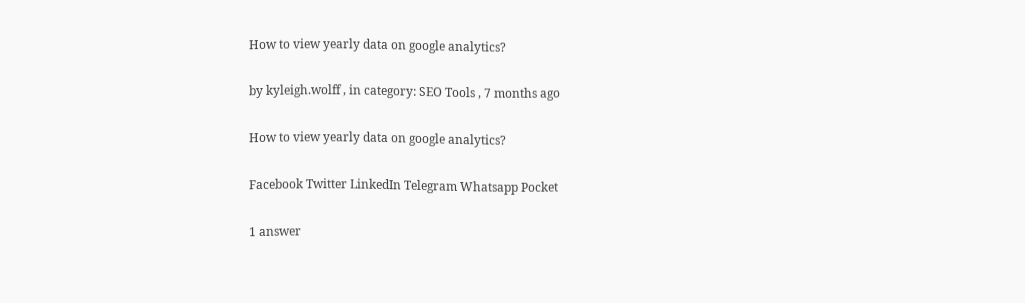How to view yearly data on google analytics?

by kyleigh.wolff , in category: SEO Tools , 7 months ago

How to view yearly data on google analytics?

Facebook Twitter LinkedIn Telegram Whatsapp Pocket

1 answer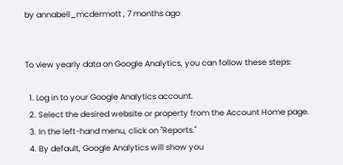by annabell_mcdermott , 7 months ago


To view yearly data on Google Analytics, you can follow these steps:

  1. Log in to your Google Analytics account.
  2. Select the desired website or property from the Account Home page.
  3. In the left-hand menu, click on "Reports."
  4. By default, Google Analytics will show you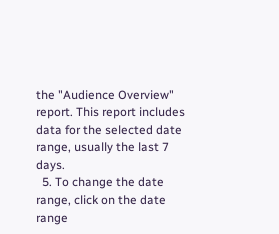the "Audience Overview" report. This report includes data for the selected date range, usually the last 7 days.
  5. To change the date range, click on the date range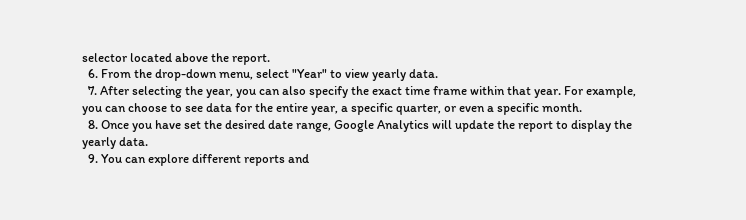selector located above the report.
  6. From the drop-down menu, select "Year" to view yearly data.
  7. After selecting the year, you can also specify the exact time frame within that year. For example, you can choose to see data for the entire year, a specific quarter, or even a specific month.
  8. Once you have set the desired date range, Google Analytics will update the report to display the yearly data.
  9. You can explore different reports and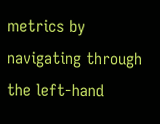metrics by navigating through the left-hand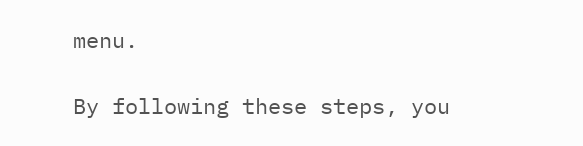menu.

By following these steps, you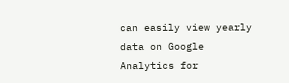can easily view yearly data on Google Analytics for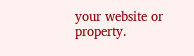your website or property.